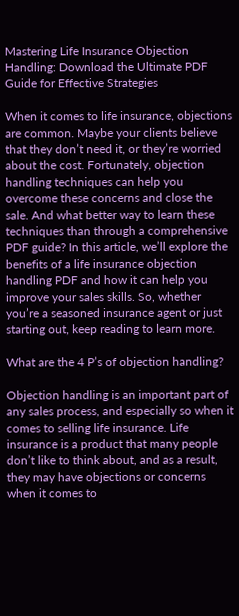Mastering Life Insurance Objection Handling: Download the Ultimate PDF Guide for Effective Strategies

When it comes to life insurance, objections are common. Maybe your clients believe that they don’t need it, or they’re worried about the cost. Fortunately, objection handling techniques can help you overcome these concerns and close the sale. And what better way to learn these techniques than through a comprehensive PDF guide? In this article, we’ll explore the benefits of a life insurance objection handling PDF and how it can help you improve your sales skills. So, whether you’re a seasoned insurance agent or just starting out, keep reading to learn more.

What are the 4 P’s of objection handling?

Objection handling is an important part of any sales process, and especially so when it comes to selling life insurance. Life insurance is a product that many people don’t like to think about, and as a result, they may have objections or concerns when it comes to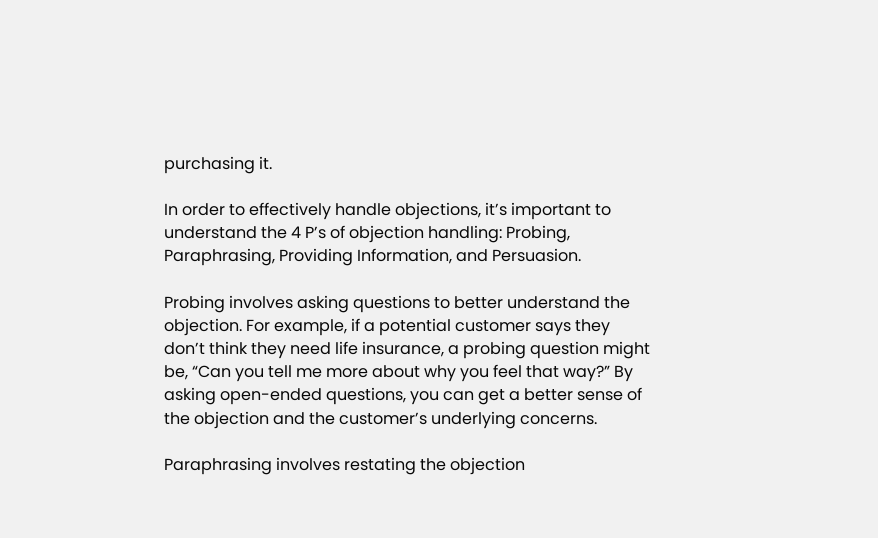purchasing it.

In order to effectively handle objections, it’s important to understand the 4 P’s of objection handling: Probing, Paraphrasing, Providing Information, and Persuasion.

Probing involves asking questions to better understand the objection. For example, if a potential customer says they don’t think they need life insurance, a probing question might be, “Can you tell me more about why you feel that way?” By asking open-ended questions, you can get a better sense of the objection and the customer’s underlying concerns.

Paraphrasing involves restating the objection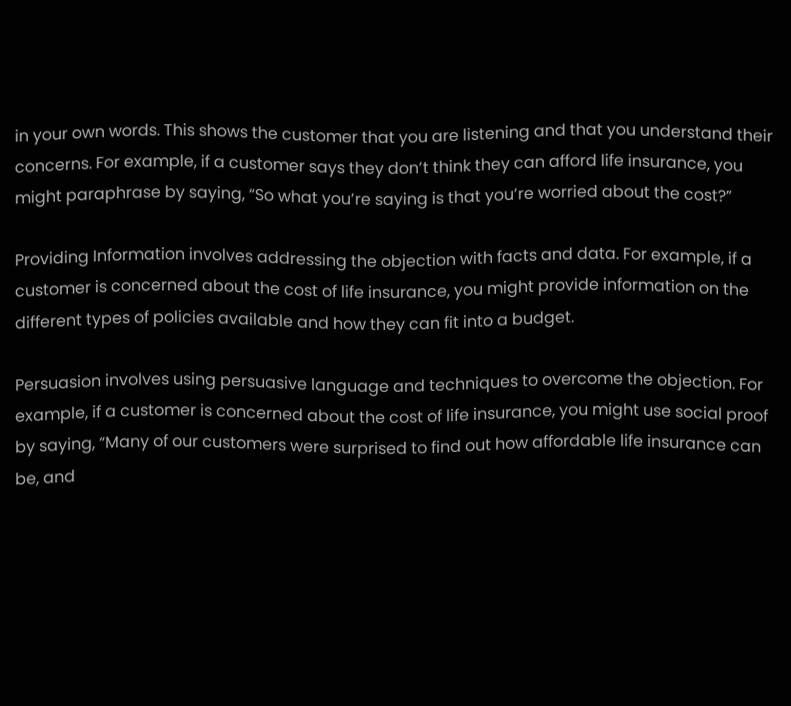in your own words. This shows the customer that you are listening and that you understand their concerns. For example, if a customer says they don’t think they can afford life insurance, you might paraphrase by saying, “So what you’re saying is that you’re worried about the cost?”

Providing Information involves addressing the objection with facts and data. For example, if a customer is concerned about the cost of life insurance, you might provide information on the different types of policies available and how they can fit into a budget.

Persuasion involves using persuasive language and techniques to overcome the objection. For example, if a customer is concerned about the cost of life insurance, you might use social proof by saying, “Many of our customers were surprised to find out how affordable life insurance can be, and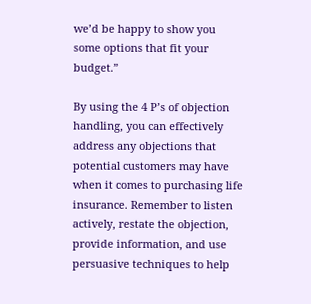we’d be happy to show you some options that fit your budget.”

By using the 4 P’s of objection handling, you can effectively address any objections that potential customers may have when it comes to purchasing life insurance. Remember to listen actively, restate the objection, provide information, and use persuasive techniques to help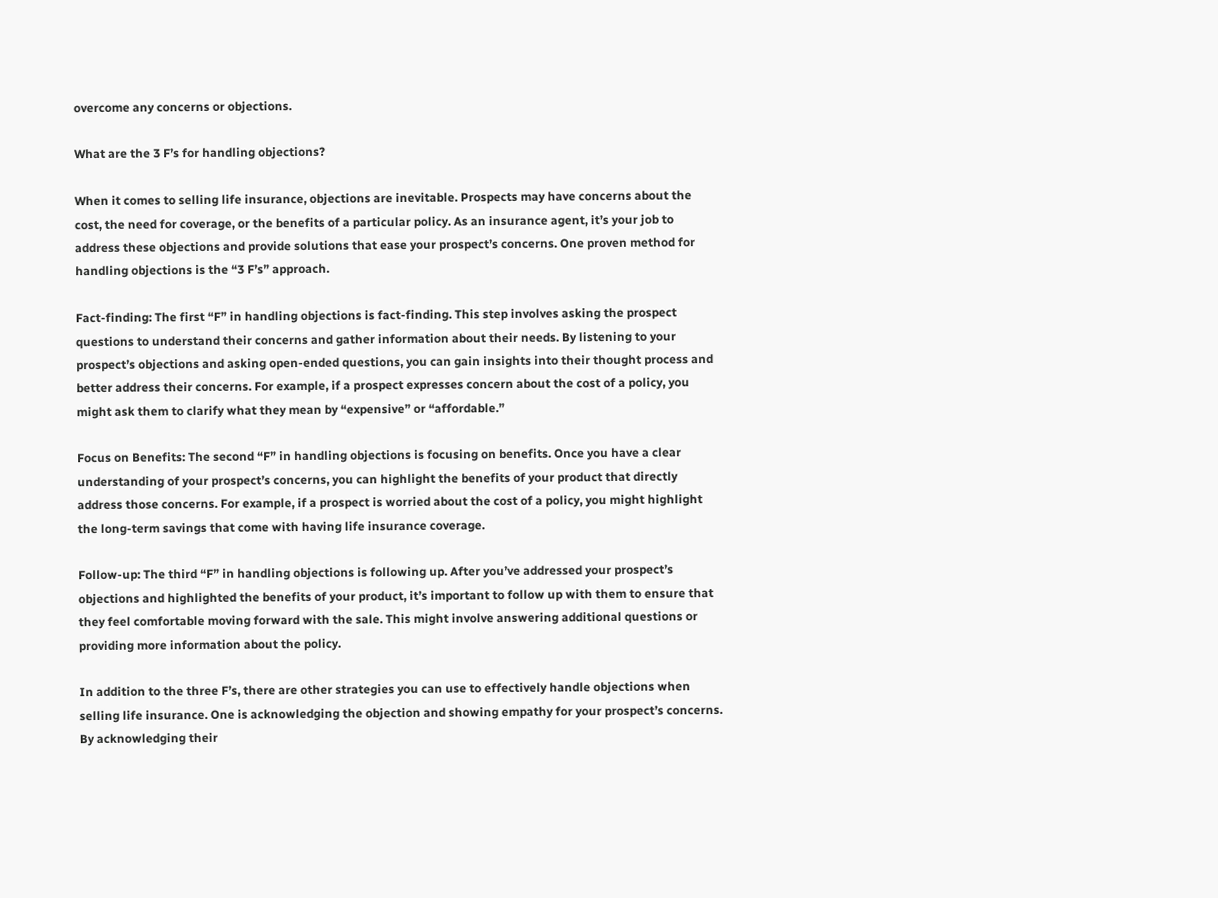overcome any concerns or objections.

What are the 3 F’s for handling objections?

When it comes to selling life insurance, objections are inevitable. Prospects may have concerns about the cost, the need for coverage, or the benefits of a particular policy. As an insurance agent, it’s your job to address these objections and provide solutions that ease your prospect’s concerns. One proven method for handling objections is the “3 F’s” approach.

Fact-finding: The first “F” in handling objections is fact-finding. This step involves asking the prospect questions to understand their concerns and gather information about their needs. By listening to your prospect’s objections and asking open-ended questions, you can gain insights into their thought process and better address their concerns. For example, if a prospect expresses concern about the cost of a policy, you might ask them to clarify what they mean by “expensive” or “affordable.”

Focus on Benefits: The second “F” in handling objections is focusing on benefits. Once you have a clear understanding of your prospect’s concerns, you can highlight the benefits of your product that directly address those concerns. For example, if a prospect is worried about the cost of a policy, you might highlight the long-term savings that come with having life insurance coverage.

Follow-up: The third “F” in handling objections is following up. After you’ve addressed your prospect’s objections and highlighted the benefits of your product, it’s important to follow up with them to ensure that they feel comfortable moving forward with the sale. This might involve answering additional questions or providing more information about the policy.

In addition to the three F’s, there are other strategies you can use to effectively handle objections when selling life insurance. One is acknowledging the objection and showing empathy for your prospect’s concerns. By acknowledging their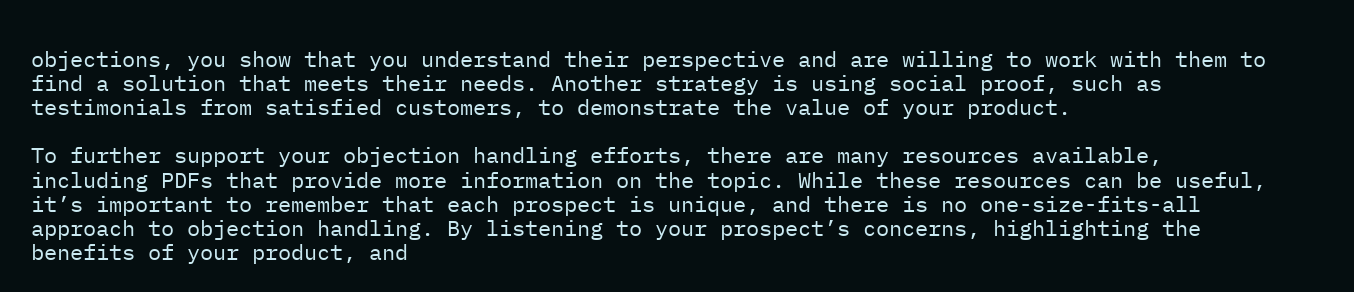objections, you show that you understand their perspective and are willing to work with them to find a solution that meets their needs. Another strategy is using social proof, such as testimonials from satisfied customers, to demonstrate the value of your product.

To further support your objection handling efforts, there are many resources available, including PDFs that provide more information on the topic. While these resources can be useful, it’s important to remember that each prospect is unique, and there is no one-size-fits-all approach to objection handling. By listening to your prospect’s concerns, highlighting the benefits of your product, and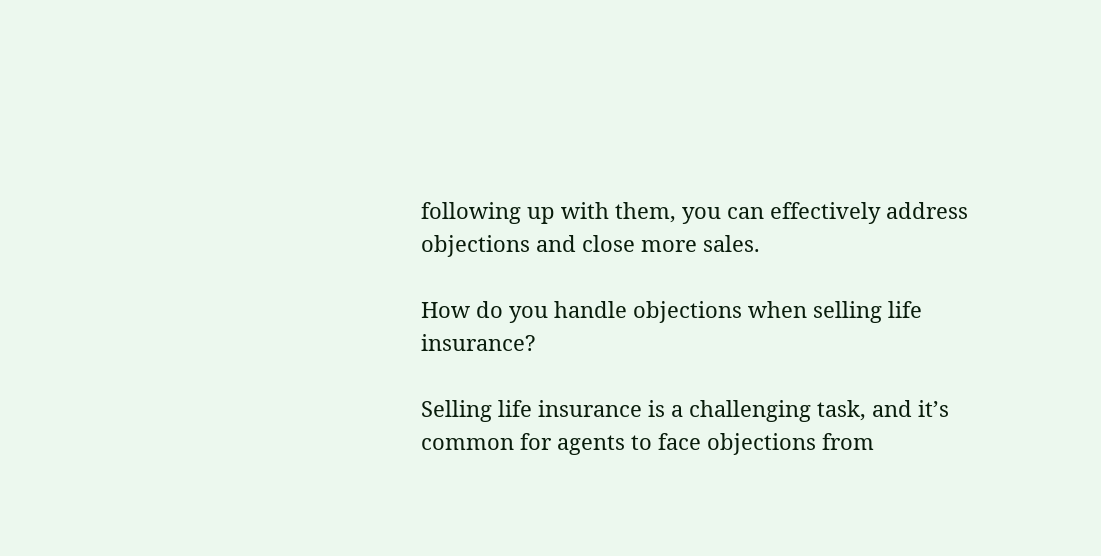following up with them, you can effectively address objections and close more sales.

How do you handle objections when selling life insurance?

Selling life insurance is a challenging task, and it’s common for agents to face objections from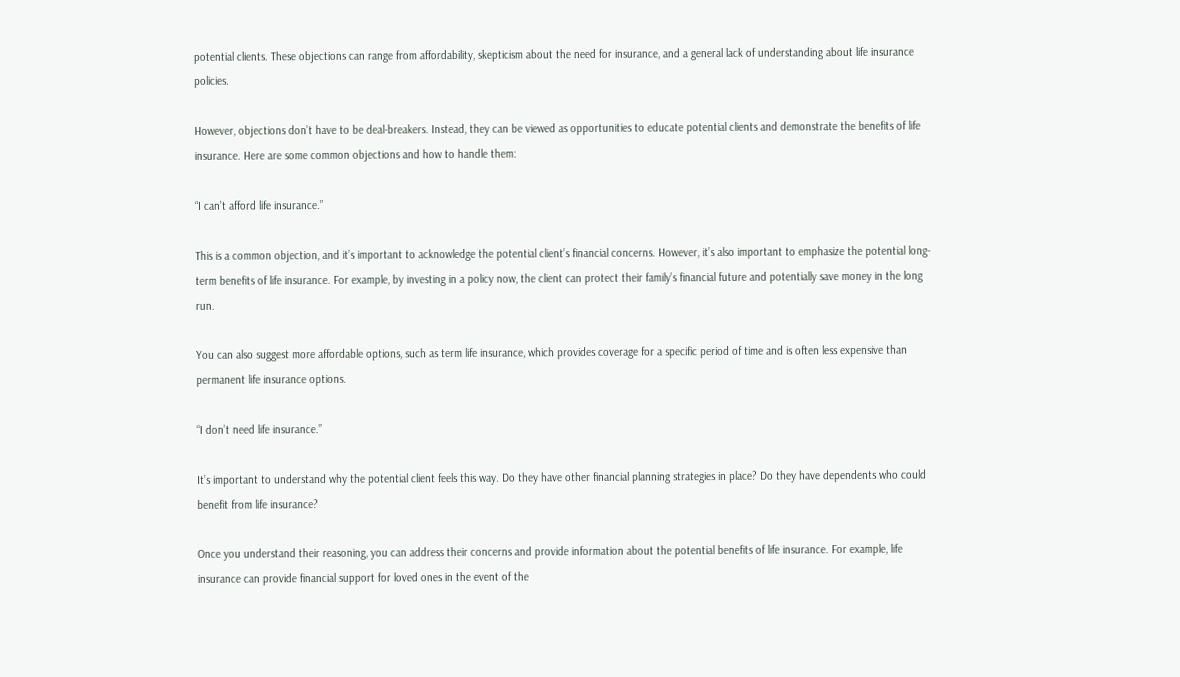potential clients. These objections can range from affordability, skepticism about the need for insurance, and a general lack of understanding about life insurance policies.

However, objections don’t have to be deal-breakers. Instead, they can be viewed as opportunities to educate potential clients and demonstrate the benefits of life insurance. Here are some common objections and how to handle them:

“I can’t afford life insurance.”

This is a common objection, and it’s important to acknowledge the potential client’s financial concerns. However, it’s also important to emphasize the potential long-term benefits of life insurance. For example, by investing in a policy now, the client can protect their family’s financial future and potentially save money in the long run.

You can also suggest more affordable options, such as term life insurance, which provides coverage for a specific period of time and is often less expensive than permanent life insurance options.

“I don’t need life insurance.”

It’s important to understand why the potential client feels this way. Do they have other financial planning strategies in place? Do they have dependents who could benefit from life insurance?

Once you understand their reasoning, you can address their concerns and provide information about the potential benefits of life insurance. For example, life insurance can provide financial support for loved ones in the event of the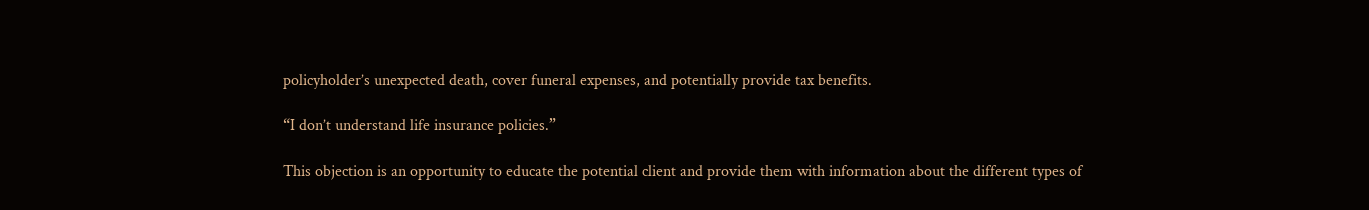policyholder’s unexpected death, cover funeral expenses, and potentially provide tax benefits.

“I don’t understand life insurance policies.”

This objection is an opportunity to educate the potential client and provide them with information about the different types of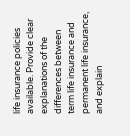life insurance policies available. Provide clear explanations of the differences between term life insurance and permanent life insurance, and explain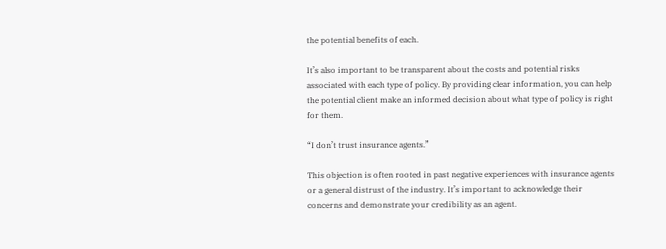the potential benefits of each.

It’s also important to be transparent about the costs and potential risks associated with each type of policy. By providing clear information, you can help the potential client make an informed decision about what type of policy is right for them.

“I don’t trust insurance agents.”

This objection is often rooted in past negative experiences with insurance agents or a general distrust of the industry. It’s important to acknowledge their concerns and demonstrate your credibility as an agent.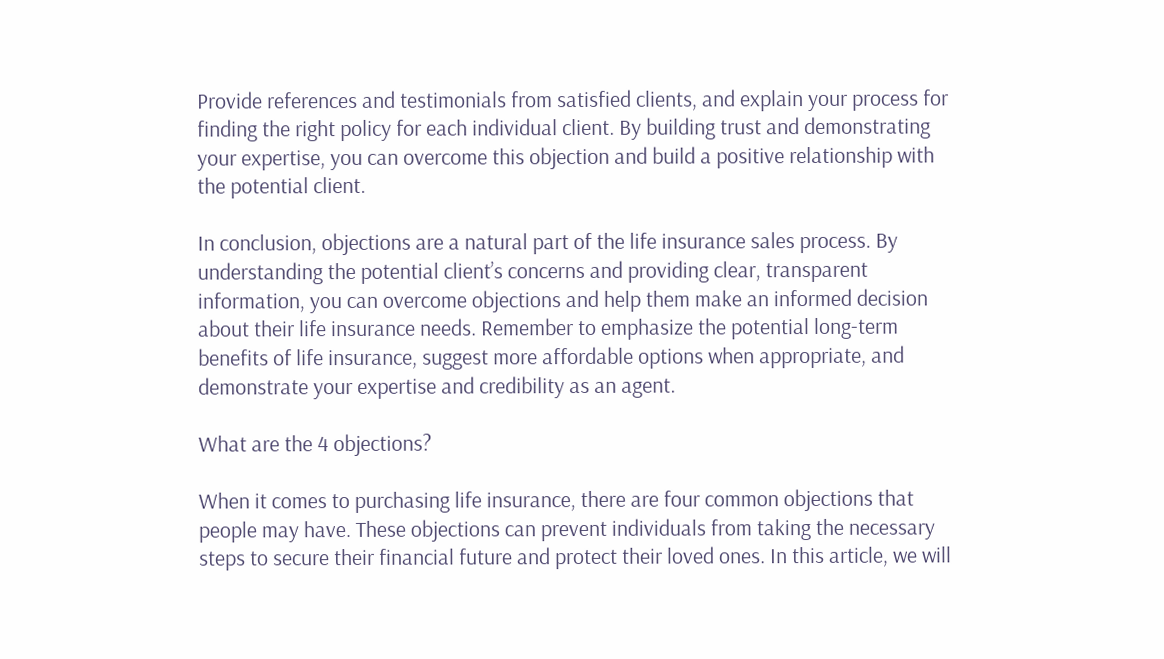Provide references and testimonials from satisfied clients, and explain your process for finding the right policy for each individual client. By building trust and demonstrating your expertise, you can overcome this objection and build a positive relationship with the potential client.

In conclusion, objections are a natural part of the life insurance sales process. By understanding the potential client’s concerns and providing clear, transparent information, you can overcome objections and help them make an informed decision about their life insurance needs. Remember to emphasize the potential long-term benefits of life insurance, suggest more affordable options when appropriate, and demonstrate your expertise and credibility as an agent.

What are the 4 objections?

When it comes to purchasing life insurance, there are four common objections that people may have. These objections can prevent individuals from taking the necessary steps to secure their financial future and protect their loved ones. In this article, we will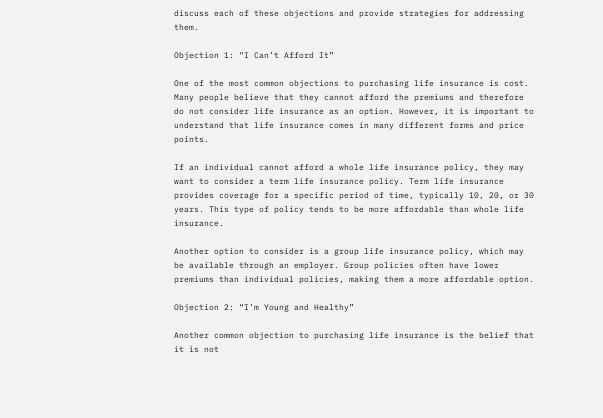discuss each of these objections and provide strategies for addressing them.

Objection 1: “I Can’t Afford It”

One of the most common objections to purchasing life insurance is cost. Many people believe that they cannot afford the premiums and therefore do not consider life insurance as an option. However, it is important to understand that life insurance comes in many different forms and price points.

If an individual cannot afford a whole life insurance policy, they may want to consider a term life insurance policy. Term life insurance provides coverage for a specific period of time, typically 10, 20, or 30 years. This type of policy tends to be more affordable than whole life insurance.

Another option to consider is a group life insurance policy, which may be available through an employer. Group policies often have lower premiums than individual policies, making them a more affordable option.

Objection 2: “I’m Young and Healthy”

Another common objection to purchasing life insurance is the belief that it is not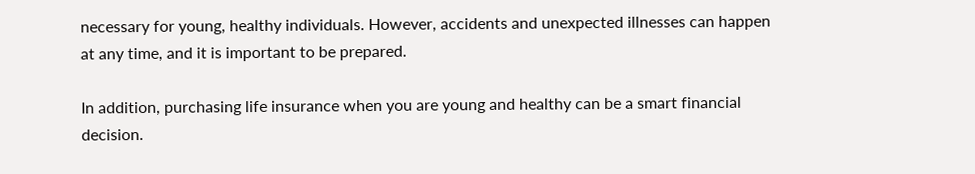necessary for young, healthy individuals. However, accidents and unexpected illnesses can happen at any time, and it is important to be prepared.

In addition, purchasing life insurance when you are young and healthy can be a smart financial decision.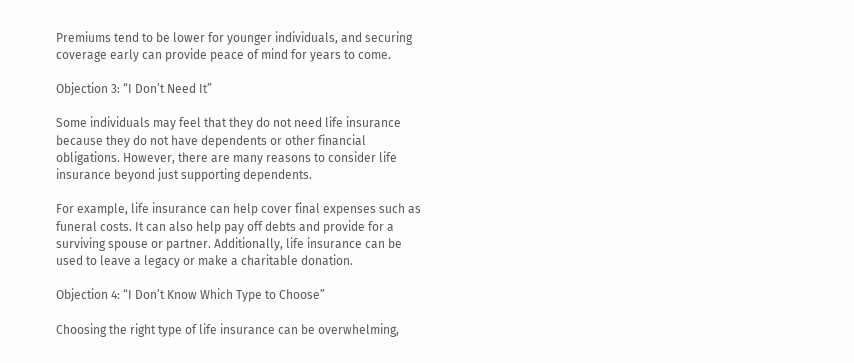Premiums tend to be lower for younger individuals, and securing coverage early can provide peace of mind for years to come.

Objection 3: “I Don’t Need It”

Some individuals may feel that they do not need life insurance because they do not have dependents or other financial obligations. However, there are many reasons to consider life insurance beyond just supporting dependents.

For example, life insurance can help cover final expenses such as funeral costs. It can also help pay off debts and provide for a surviving spouse or partner. Additionally, life insurance can be used to leave a legacy or make a charitable donation.

Objection 4: “I Don’t Know Which Type to Choose”

Choosing the right type of life insurance can be overwhelming,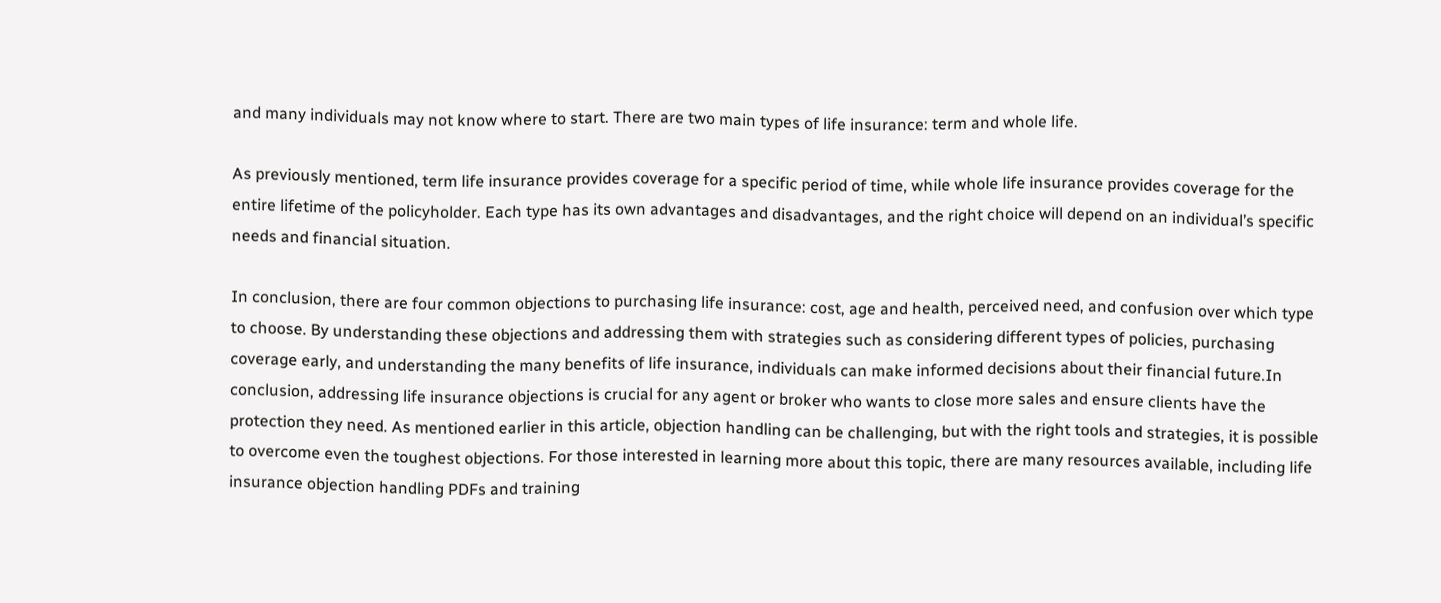and many individuals may not know where to start. There are two main types of life insurance: term and whole life.

As previously mentioned, term life insurance provides coverage for a specific period of time, while whole life insurance provides coverage for the entire lifetime of the policyholder. Each type has its own advantages and disadvantages, and the right choice will depend on an individual’s specific needs and financial situation.

In conclusion, there are four common objections to purchasing life insurance: cost, age and health, perceived need, and confusion over which type to choose. By understanding these objections and addressing them with strategies such as considering different types of policies, purchasing coverage early, and understanding the many benefits of life insurance, individuals can make informed decisions about their financial future.In conclusion, addressing life insurance objections is crucial for any agent or broker who wants to close more sales and ensure clients have the protection they need. As mentioned earlier in this article, objection handling can be challenging, but with the right tools and strategies, it is possible to overcome even the toughest objections. For those interested in learning more about this topic, there are many resources available, including life insurance objection handling PDFs and training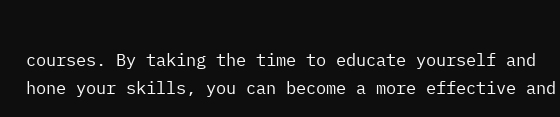courses. By taking the time to educate yourself and hone your skills, you can become a more effective and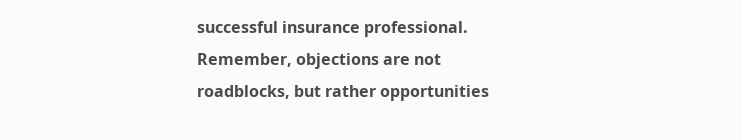successful insurance professional. Remember, objections are not roadblocks, but rather opportunities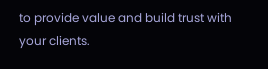to provide value and build trust with your clients.